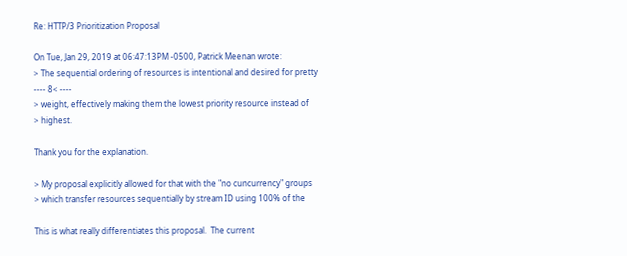Re: HTTP/3 Prioritization Proposal

On Tue, Jan 29, 2019 at 06:47:13PM -0500, Patrick Meenan wrote:
> The sequential ordering of resources is intentional and desired for pretty
---- 8< ----
> weight, effectively making them the lowest priority resource instead of
> highest.

Thank you for the explanation.

> My proposal explicitly allowed for that with the "no cuncurrency" groups
> which transfer resources sequentially by stream ID using 100% of the

This is what really differentiates this proposal.  The current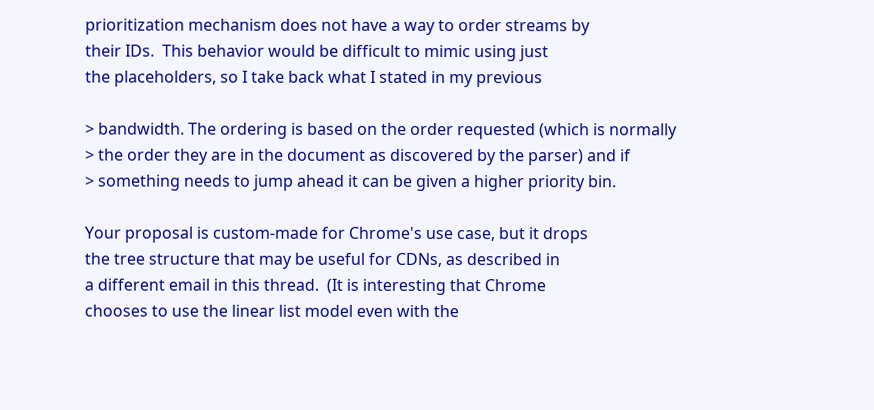prioritization mechanism does not have a way to order streams by
their IDs.  This behavior would be difficult to mimic using just
the placeholders, so I take back what I stated in my previous

> bandwidth. The ordering is based on the order requested (which is normally
> the order they are in the document as discovered by the parser) and if
> something needs to jump ahead it can be given a higher priority bin.

Your proposal is custom-made for Chrome's use case, but it drops
the tree structure that may be useful for CDNs, as described in
a different email in this thread.  (It is interesting that Chrome
chooses to use the linear list model even with the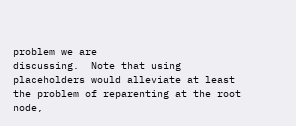problem we are
discussing.  Note that using placeholders would alleviate at least
the problem of reparenting at the root node,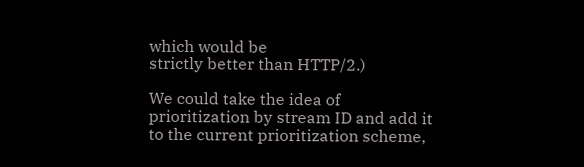which would be
strictly better than HTTP/2.)

We could take the idea of prioritization by stream ID and add it
to the current prioritization scheme,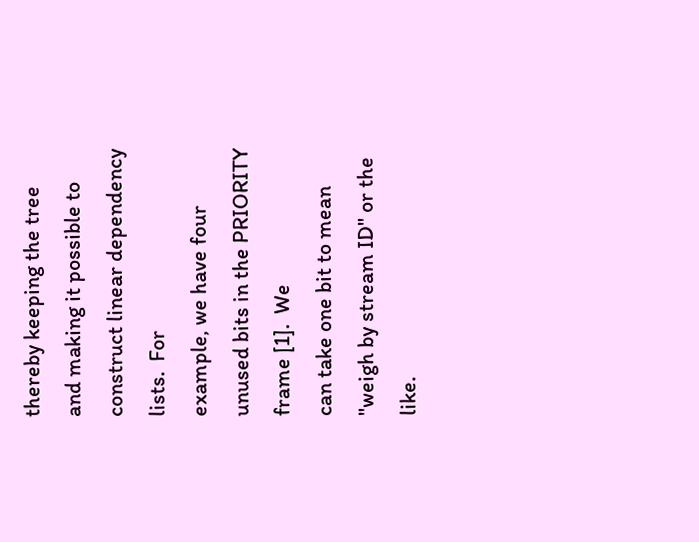thereby keeping the tree
and making it possible to construct linear dependency lists.  For
example, we have four unused bits in the PRIORITY frame [1].  We
can take one bit to mean "weigh by stream ID" or the like.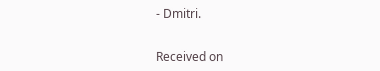- Dmitri.


Received on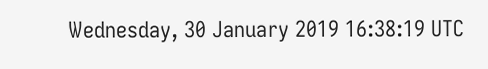Wednesday, 30 January 2019 16:38:19 UTC